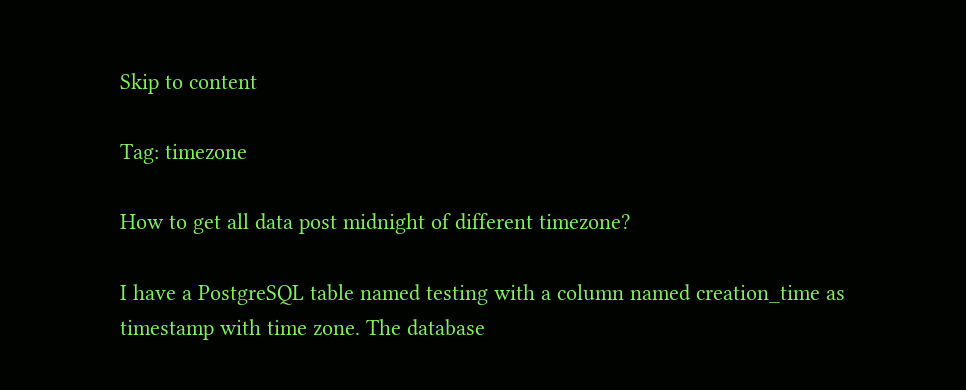Skip to content

Tag: timezone

How to get all data post midnight of different timezone?

I have a PostgreSQL table named testing with a column named creation_time as timestamp with time zone. The database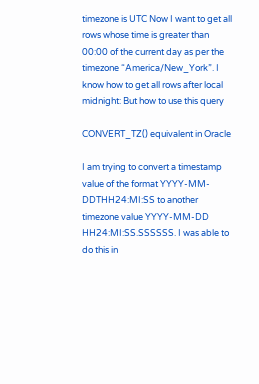timezone is UTC Now I want to get all rows whose time is greater than 00:00 of the current day as per the timezone “America/New_York”. I know how to get all rows after local midnight: But how to use this query

CONVERT_TZ() equivalent in Oracle

I am trying to convert a timestamp value of the format YYYY-MM-DDTHH24:MI:SS to another timezone value YYYY-MM-DD HH24:MI:SS.SSSSSS. I was able to do this in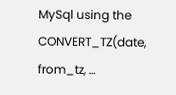MySql using the CONVERT_TZ(date, from_tz, …